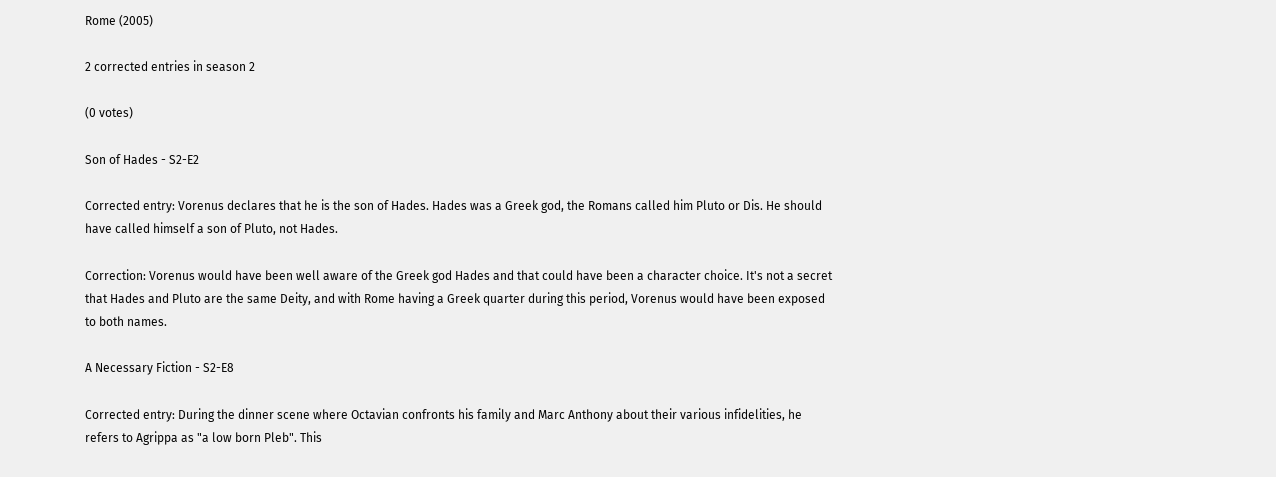Rome (2005)

2 corrected entries in season 2

(0 votes)

Son of Hades - S2-E2

Corrected entry: Vorenus declares that he is the son of Hades. Hades was a Greek god, the Romans called him Pluto or Dis. He should have called himself a son of Pluto, not Hades.

Correction: Vorenus would have been well aware of the Greek god Hades and that could have been a character choice. It's not a secret that Hades and Pluto are the same Deity, and with Rome having a Greek quarter during this period, Vorenus would have been exposed to both names.

A Necessary Fiction - S2-E8

Corrected entry: During the dinner scene where Octavian confronts his family and Marc Anthony about their various infidelities, he refers to Agrippa as "a low born Pleb". This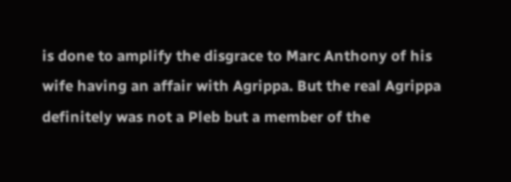is done to amplify the disgrace to Marc Anthony of his wife having an affair with Agrippa. But the real Agrippa definitely was not a Pleb but a member of the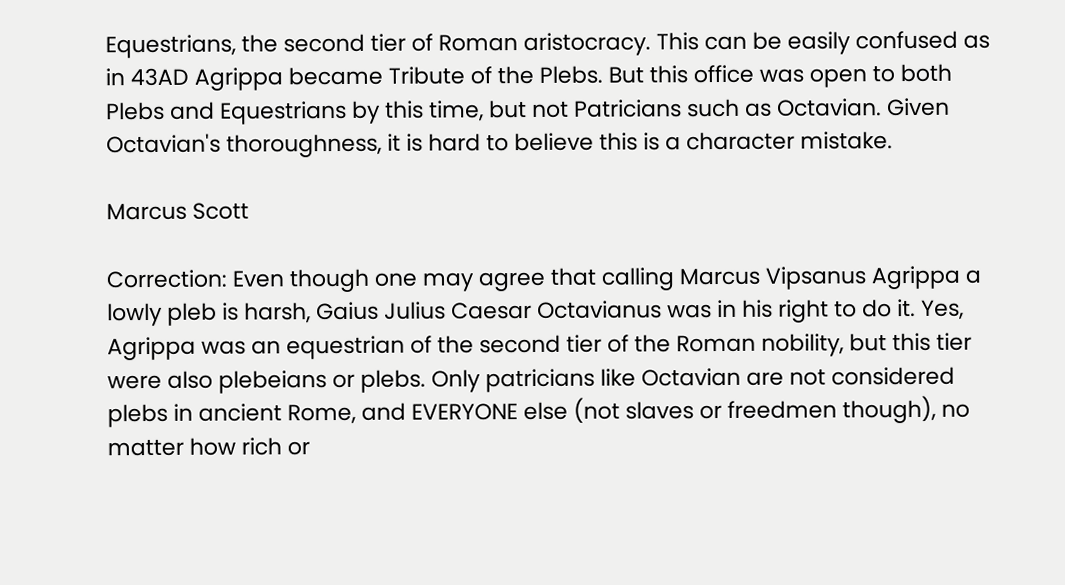Equestrians, the second tier of Roman aristocracy. This can be easily confused as in 43AD Agrippa became Tribute of the Plebs. But this office was open to both Plebs and Equestrians by this time, but not Patricians such as Octavian. Given Octavian's thoroughness, it is hard to believe this is a character mistake.

Marcus Scott

Correction: Even though one may agree that calling Marcus Vipsanus Agrippa a lowly pleb is harsh, Gaius Julius Caesar Octavianus was in his right to do it. Yes, Agrippa was an equestrian of the second tier of the Roman nobility, but this tier were also plebeians or plebs. Only patricians like Octavian are not considered plebs in ancient Rome, and EVERYONE else (not slaves or freedmen though), no matter how rich or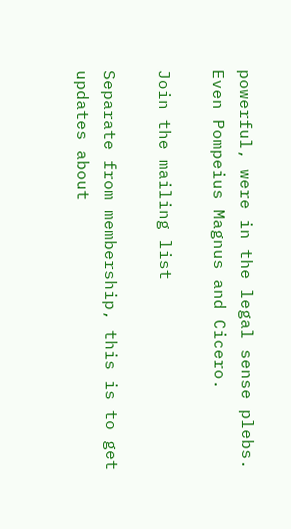powerful, were in the legal sense plebs. Even Pompeius Magnus and Cicero.

Join the mailing list

Separate from membership, this is to get updates about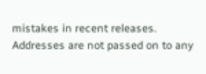mistakes in recent releases. Addresses are not passed on to any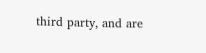third party, and are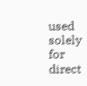used solely for direct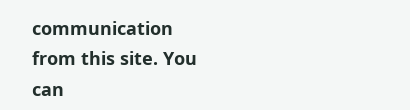communication from this site. You can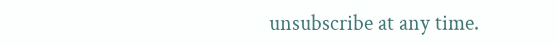unsubscribe at any time.